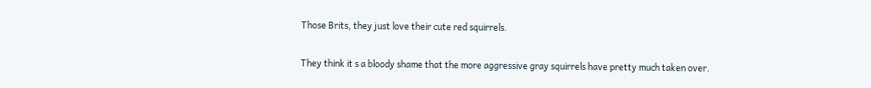Those Brits, they just love their cute red squirrels.

They think it s a bloody shame that the more aggressive gray squirrels have pretty much taken over.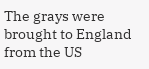The grays were brought to England from the US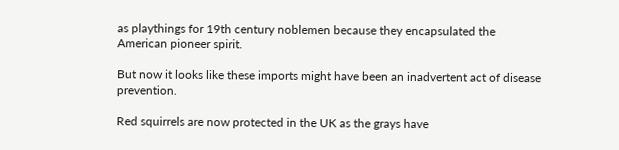as playthings for 19th century noblemen because they encapsulated the American pioneer spirit.

But now it looks like these imports might have been an inadvertent act of disease prevention.

Red squirrels are now protected in the UK as the grays have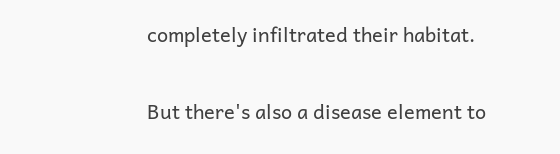completely infiltrated their habitat.

But there's also a disease element to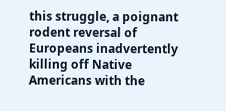this struggle, a poignant rodent reversal of Europeans inadvertently killing off Native Americans with the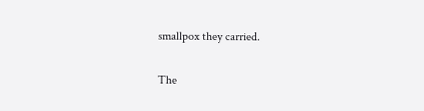smallpox they carried.

The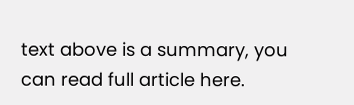text above is a summary, you can read full article here.